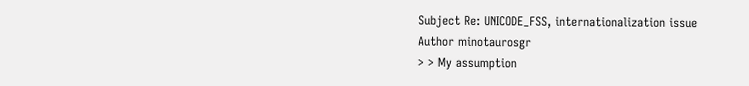Subject Re: UNICODE_FSS, internationalization issue
Author minotaurosgr
> > My assumption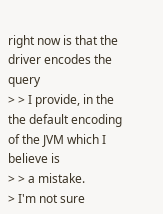right now is that the driver encodes the query
> > I provide, in the the default encoding of the JVM which I
believe is
> > a mistake.
> I'm not sure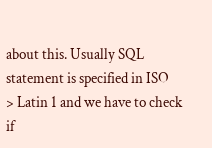about this. Usually SQL statement is specified in ISO
> Latin 1 and we have to check if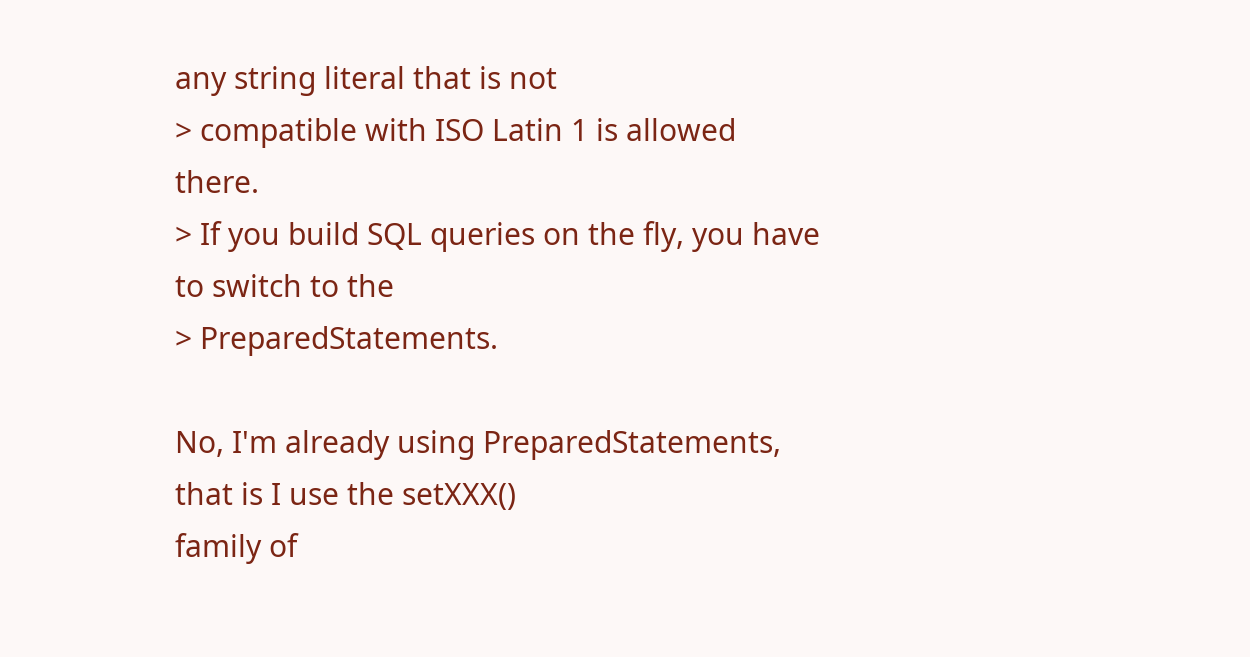any string literal that is not
> compatible with ISO Latin 1 is allowed there.
> If you build SQL queries on the fly, you have to switch to the
> PreparedStatements.

No, I'm already using PreparedStatements, that is I use the setXXX()
family of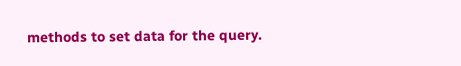methods to set data for the query.